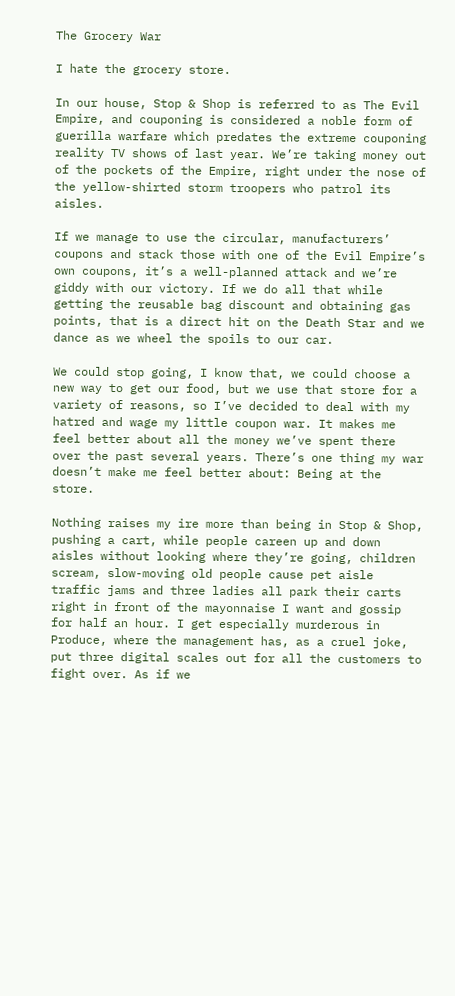The Grocery War

I hate the grocery store.

In our house, Stop & Shop is referred to as The Evil Empire, and couponing is considered a noble form of guerilla warfare which predates the extreme couponing reality TV shows of last year. We’re taking money out of the pockets of the Empire, right under the nose of the yellow-shirted storm troopers who patrol its aisles.

If we manage to use the circular, manufacturers’ coupons and stack those with one of the Evil Empire’s own coupons, it’s a well-planned attack and we’re giddy with our victory. If we do all that while getting the reusable bag discount and obtaining gas points, that is a direct hit on the Death Star and we dance as we wheel the spoils to our car.

We could stop going, I know that, we could choose a new way to get our food, but we use that store for a variety of reasons, so I’ve decided to deal with my hatred and wage my little coupon war. It makes me feel better about all the money we’ve spent there over the past several years. There’s one thing my war doesn’t make me feel better about: Being at the store.

Nothing raises my ire more than being in Stop & Shop, pushing a cart, while people careen up and down aisles without looking where they’re going, children scream, slow-moving old people cause pet aisle traffic jams and three ladies all park their carts right in front of the mayonnaise I want and gossip for half an hour. I get especially murderous in Produce, where the management has, as a cruel joke, put three digital scales out for all the customers to fight over. As if we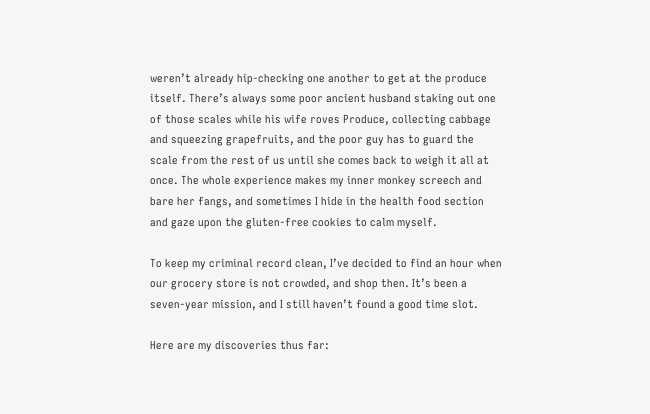weren’t already hip-checking one another to get at the produce itself. There’s always some poor ancient husband staking out one of those scales while his wife roves Produce, collecting cabbage and squeezing grapefruits, and the poor guy has to guard the scale from the rest of us until she comes back to weigh it all at once. The whole experience makes my inner monkey screech and bare her fangs, and sometimes I hide in the health food section and gaze upon the gluten-free cookies to calm myself.

To keep my criminal record clean, I’ve decided to find an hour when our grocery store is not crowded, and shop then. It’s been a seven-year mission, and I still haven’t found a good time slot.

Here are my discoveries thus far: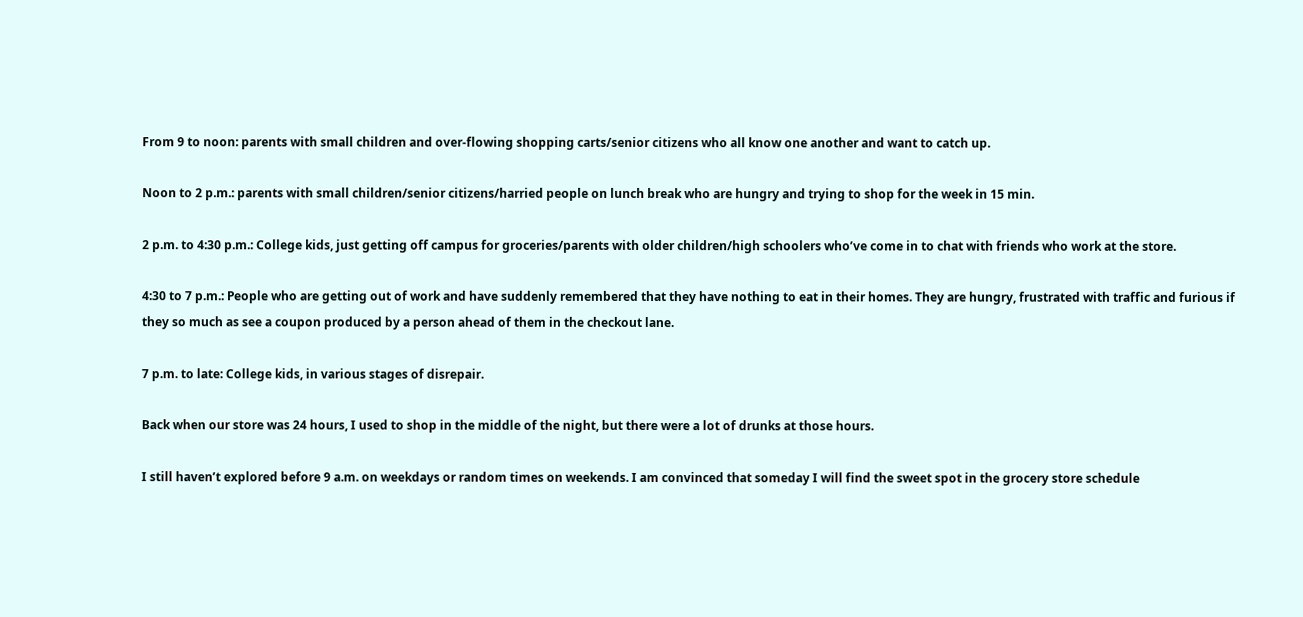From 9 to noon: parents with small children and over-flowing shopping carts/senior citizens who all know one another and want to catch up.

Noon to 2 p.m.: parents with small children/senior citizens/harried people on lunch break who are hungry and trying to shop for the week in 15 min.

2 p.m. to 4:30 p.m.: College kids, just getting off campus for groceries/parents with older children/high schoolers who’ve come in to chat with friends who work at the store.

4:30 to 7 p.m.: People who are getting out of work and have suddenly remembered that they have nothing to eat in their homes. They are hungry, frustrated with traffic and furious if they so much as see a coupon produced by a person ahead of them in the checkout lane.

7 p.m. to late: College kids, in various stages of disrepair.

Back when our store was 24 hours, I used to shop in the middle of the night, but there were a lot of drunks at those hours.

I still haven’t explored before 9 a.m. on weekdays or random times on weekends. I am convinced that someday I will find the sweet spot in the grocery store schedule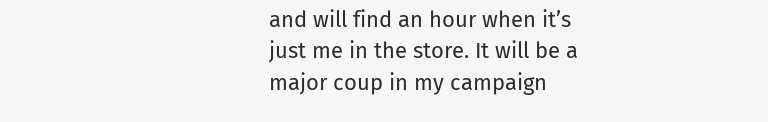and will find an hour when it’s just me in the store. It will be a major coup in my campaign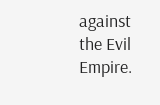against the Evil Empire.